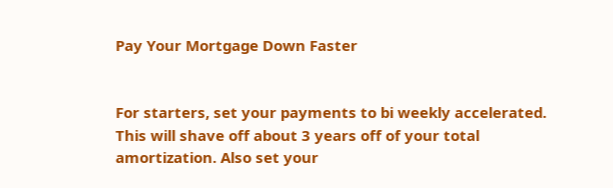Pay Your Mortgage Down Faster


For starters, set your payments to bi weekly accelerated. This will shave off about 3 years off of your total amortization. Also set your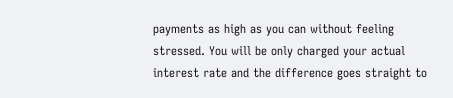payments as high as you can without feeling stressed. You will be only charged your actual interest rate and the difference goes straight to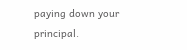paying down your principal.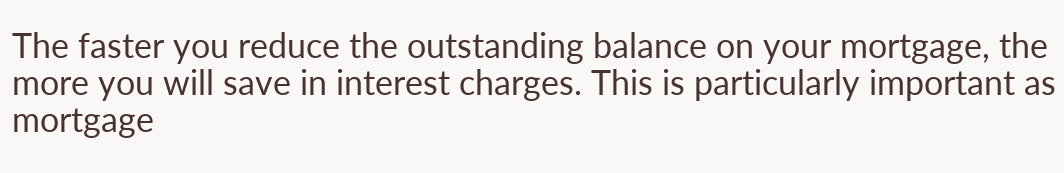The faster you reduce the outstanding balance on your mortgage, the more you will save in interest charges. This is particularly important as mortgage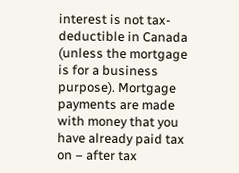interest is not tax-deductible in Canada (unless the mortgage is for a business purpose). Mortgage payments are made with money that you have already paid tax on – after tax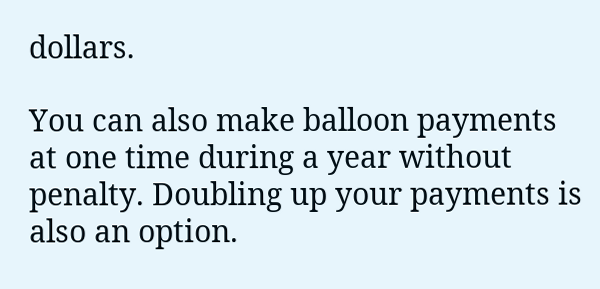dollars.

You can also make balloon payments at one time during a year without penalty. Doubling up your payments is also an option.